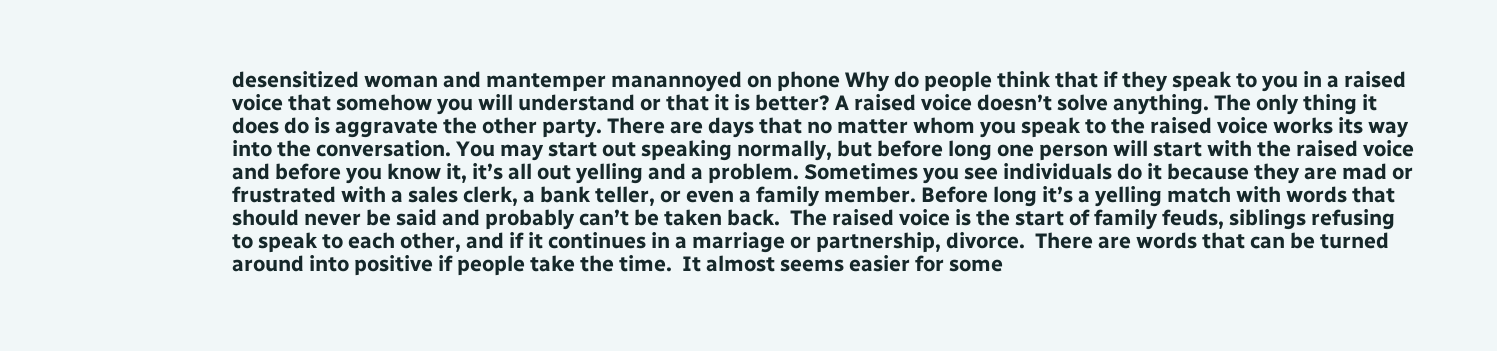desensitized woman and mantemper manannoyed on phone Why do people think that if they speak to you in a raised voice that somehow you will understand or that it is better? A raised voice doesn’t solve anything. The only thing it does do is aggravate the other party. There are days that no matter whom you speak to the raised voice works its way into the conversation. You may start out speaking normally, but before long one person will start with the raised voice and before you know it, it’s all out yelling and a problem. Sometimes you see individuals do it because they are mad or frustrated with a sales clerk, a bank teller, or even a family member. Before long it’s a yelling match with words that should never be said and probably can’t be taken back.  The raised voice is the start of family feuds, siblings refusing to speak to each other, and if it continues in a marriage or partnership, divorce.  There are words that can be turned around into positive if people take the time.  It almost seems easier for some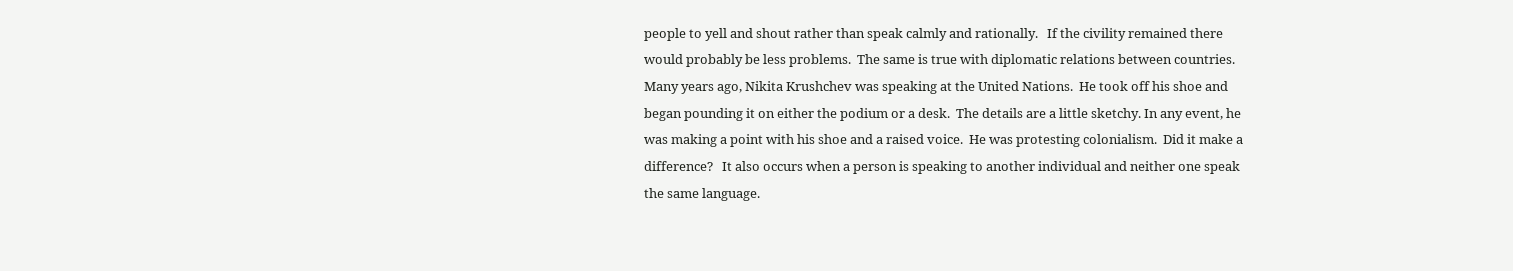people to yell and shout rather than speak calmly and rationally.   If the civility remained there would probably be less problems.  The same is true with diplomatic relations between countries.  Many years ago, Nikita Krushchev was speaking at the United Nations.  He took off his shoe and began pounding it on either the podium or a desk.  The details are a little sketchy. In any event, he was making a point with his shoe and a raised voice.  He was protesting colonialism.  Did it make a difference?   It also occurs when a person is speaking to another individual and neither one speak the same language.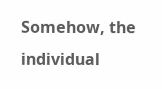Somehow, the individual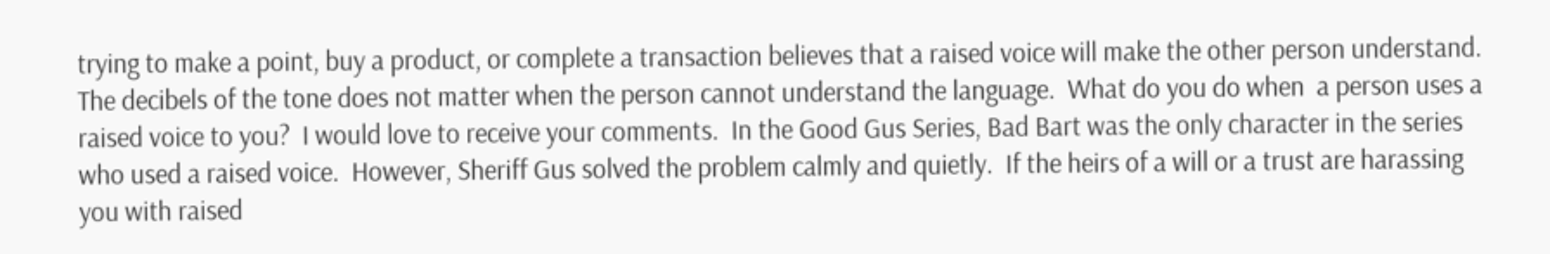trying to make a point, buy a product, or complete a transaction believes that a raised voice will make the other person understand.  The decibels of the tone does not matter when the person cannot understand the language.  What do you do when  a person uses a raised voice to you?  I would love to receive your comments.  In the Good Gus Series, Bad Bart was the only character in the series who used a raised voice.  However, Sheriff Gus solved the problem calmly and quietly.  If the heirs of a will or a trust are harassing you with raised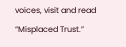voices, visit and read “Misplaced Trust.”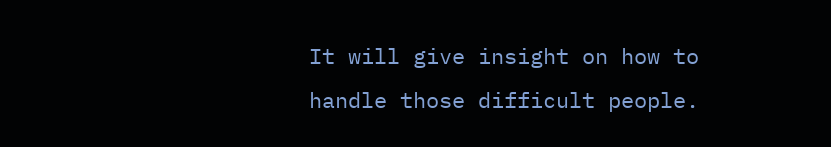It will give insight on how to handle those difficult people.